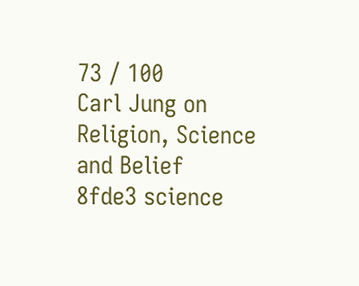73 / 100
Carl Jung on Religion, Science and Belief
8fde3 science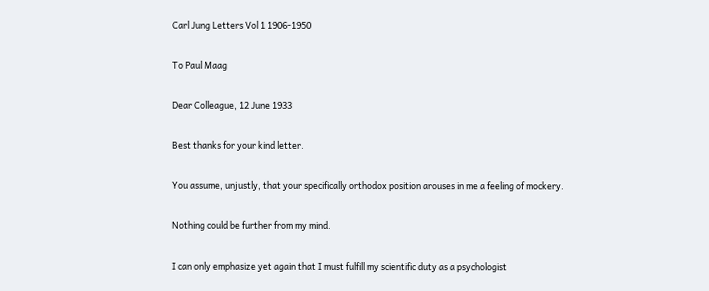Carl Jung Letters Vol 1 1906-1950

To Paul Maag

Dear Colleague, 12 June 1933

Best thanks for your kind letter.

You assume, unjustly, that your specifically orthodox position arouses in me a feeling of mockery.

Nothing could be further from my mind.

I can only emphasize yet again that I must fulfill my scientific duty as a psychologist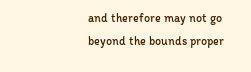and therefore may not go beyond the bounds proper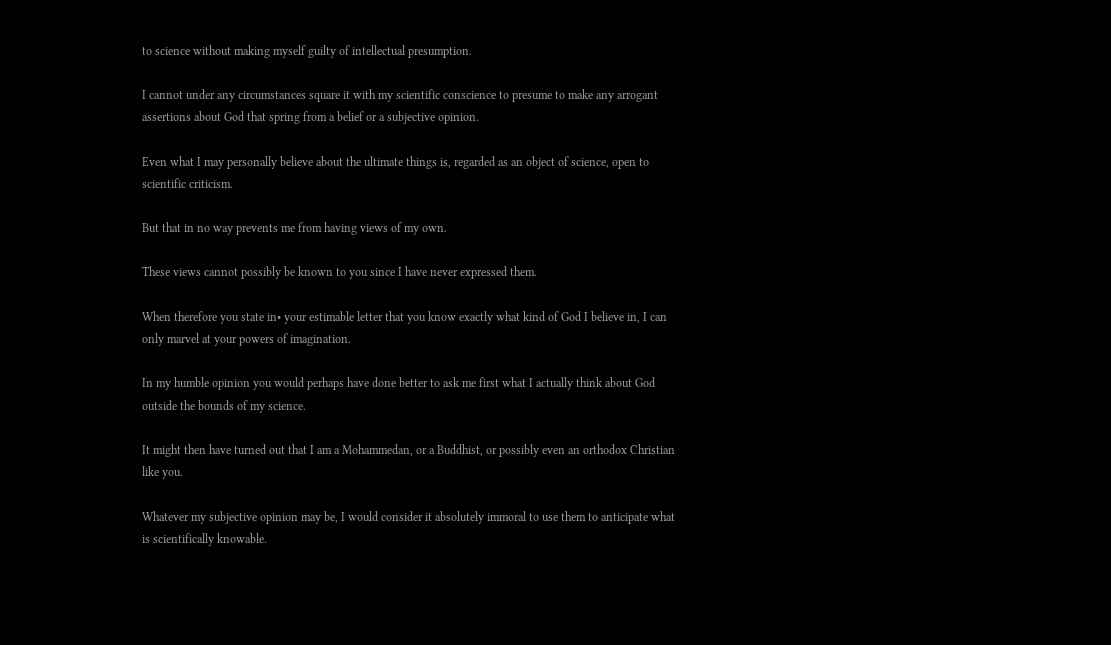to science without making myself guilty of intellectual presumption.

I cannot under any circumstances square it with my scientific conscience to presume to make any arrogant assertions about God that spring from a belief or a subjective opinion.

Even what I may personally believe about the ultimate things is, regarded as an object of science, open to scientific criticism.

But that in no way prevents me from having views of my own.

These views cannot possibly be known to you since I have never expressed them.

When therefore you state in• your estimable letter that you know exactly what kind of God I believe in, I can only marvel at your powers of imagination.

In my humble opinion you would perhaps have done better to ask me first what I actually think about God outside the bounds of my science.

It might then have turned out that I am a Mohammedan, or a Buddhist, or possibly even an orthodox Christian like you.

Whatever my subjective opinion may be, I would consider it absolutely immoral to use them to anticipate what is scientifically knowable.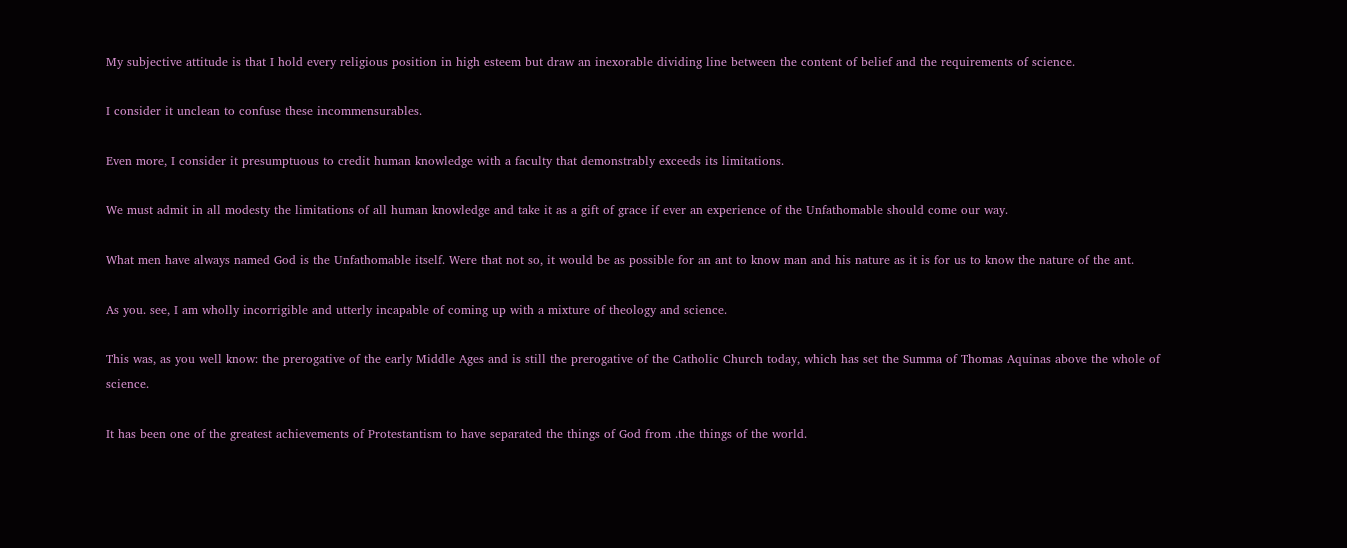My subjective attitude is that I hold every religious position in high esteem but draw an inexorable dividing line between the content of belief and the requirements of science.

I consider it unclean to confuse these incommensurables.

Even more, I consider it presumptuous to credit human knowledge with a faculty that demonstrably exceeds its limitations.

We must admit in all modesty the limitations of all human knowledge and take it as a gift of grace if ever an experience of the Unfathomable should come our way.

What men have always named God is the Unfathomable itself. Were that not so, it would be as possible for an ant to know man and his nature as it is for us to know the nature of the ant.

As you. see, I am wholly incorrigible and utterly incapable of coming up with a mixture of theology and science.

This was, as you well know: the prerogative of the early Middle Ages and is still the prerogative of the Catholic Church today, which has set the Summa of Thomas Aquinas above the whole of science.

It has been one of the greatest achievements of Protestantism to have separated the things of God from .the things of the world.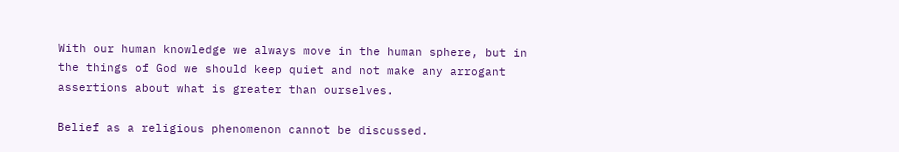With our human knowledge we always move in the human sphere, but in the things of God we should keep quiet and not make any arrogant assertions about what is greater than ourselves.

Belief as a religious phenomenon cannot be discussed.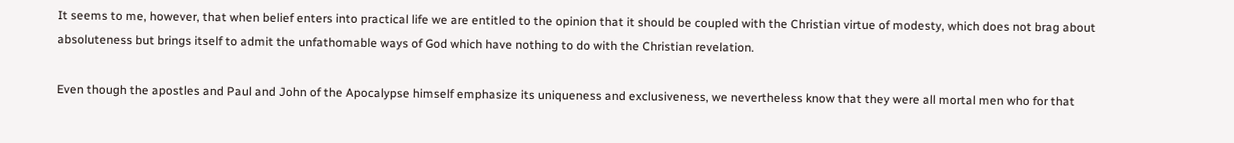It seems to me, however, that when belief enters into practical life we are entitled to the opinion that it should be coupled with the Christian virtue of modesty, which does not brag about absoluteness but brings itself to admit the unfathomable ways of God which have nothing to do with the Christian revelation.

Even though the apostles and Paul and John of the Apocalypse himself emphasize its uniqueness and exclusiveness, we nevertheless know that they were all mortal men who for that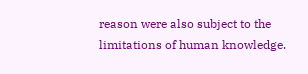reason were also subject to the limitations of human knowledge.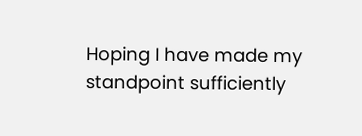Hoping I have made my standpoint sufficiently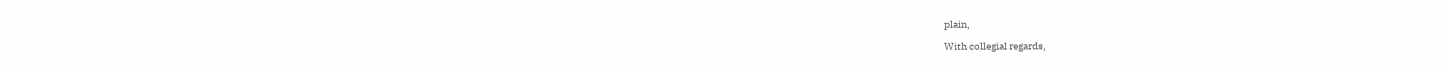plain,

With collegial regards,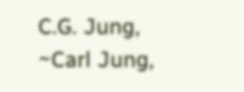C.G. Jung, ~Carl Jung,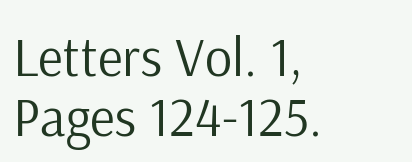Letters Vol. 1, Pages 124-125.